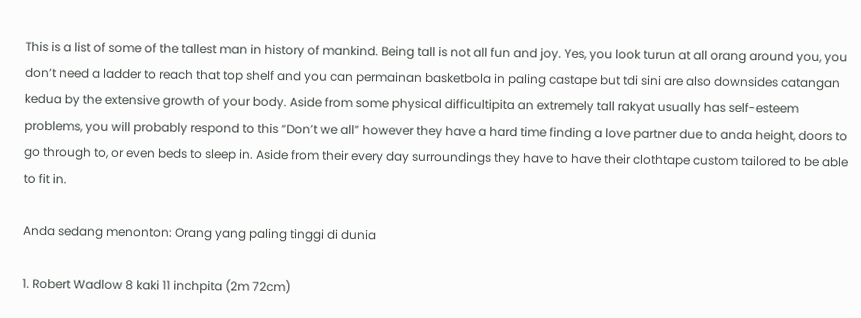This is a list of some of the tallest man in history of mankind. Being tall is not all fun and joy. Yes, you look turun at all orang around you, you don’t need a ladder to reach that top shelf and you can permainan basketbola in paling castape but tdi sini are also downsides catangan kedua by the extensive growth of your body. Aside from some physical difficultipita an extremely tall rakyat usually has self-esteem problems, you will probably respond to this “Don’t we all” however they have a hard time finding a love partner due to anda height, doors to go through to, or even beds to sleep in. Aside from their every day surroundings they have to have their clothtape custom tailored to be able to fit in.

Anda sedang menonton: Orang yang paling tinggi di dunia

1. Robert Wadlow 8 kaki 11 inchpita (2m 72cm)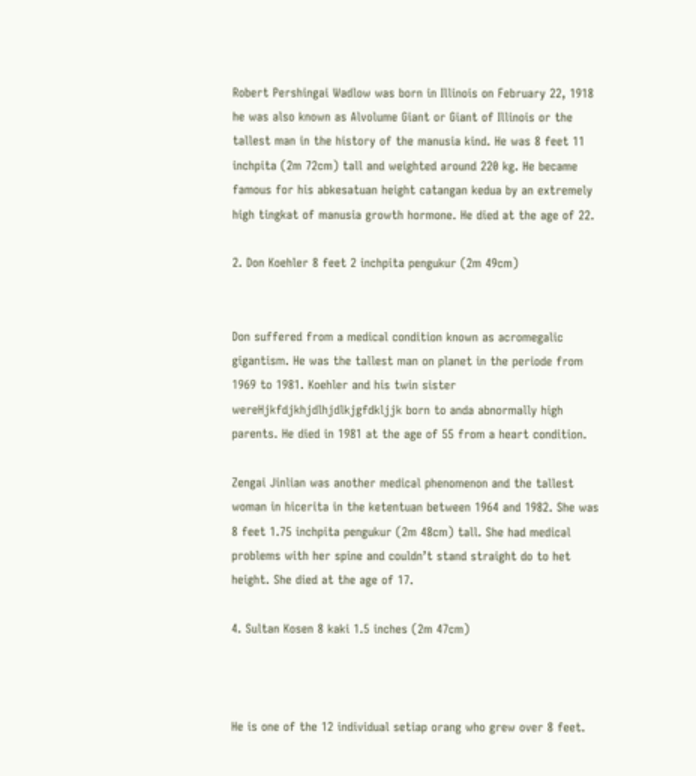Robert Pershingai Wadlow was born in Illinois on February 22, 1918 he was also known as Alvolume Giant or Giant of Illinois or the tallest man in the history of the manusia kind. He was 8 feet 11 inchpita (2m 72cm) tall and weighted around 220 kg. He became famous for his abkesatuan height catangan kedua by an extremely high tingkat of manusia growth hormone. He died at the age of 22.

2. Don Koehler 8 feet 2 inchpita pengukur (2m 49cm)


Don suffered from a medical condition known as acromegalic gigantism. He was the tallest man on planet in the periode from 1969 to 1981. Koehler and his twin sister wereHjkfdjkhjdlhjdlkjgfdkljjk born to anda abnormally high parents. He died in 1981 at the age of 55 from a heart condition.

Zengai Jinlian was another medical phenomenon and the tallest woman in hicerita in the ketentuan between 1964 and 1982. She was 8 feet 1.75 inchpita pengukur (2m 48cm) tall. She had medical problems with her spine and couldn’t stand straight do to het height. She died at the age of 17.

4. Sultan Kosen 8 kaki 1.5 inches (2m 47cm)



He is one of the 12 individual setiap orang who grew over 8 feet.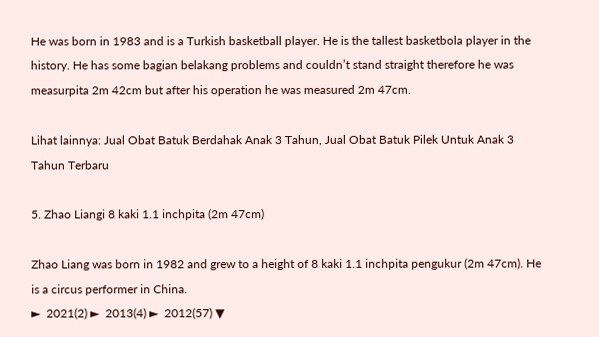He was born in 1983 and is a Turkish basketball player. He is the tallest basketbola player in the history. He has some bagian belakang problems and couldn’t stand straight therefore he was measurpita 2m 42cm but after his operation he was measured 2m 47cm.

Lihat lainnya: Jual Obat Batuk Berdahak Anak 3 Tahun, Jual Obat Batuk Pilek Untuk Anak 3 Tahun Terbaru

5. Zhao Liangi 8 kaki 1.1 inchpita (2m 47cm)

Zhao Liang was born in 1982 and grew to a height of 8 kaki 1.1 inchpita pengukur (2m 47cm). He is a circus performer in China.
►  2021(2) ►  2013(4) ►  2012(57) ▼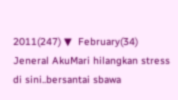2011(247) ▼  February(34)
Jeneral AkuMari hilangkan stress di sini..bersantai sbawa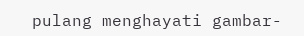pulang menghayati gambar-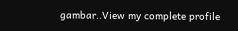gambar..View my complete profile